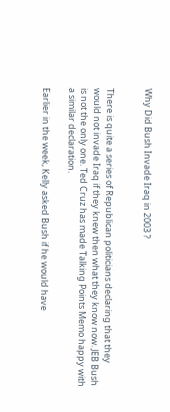Why Did Bush Invade Iraq in 2003 ?


There is quite a series of Republican politicians declaring that they would not invade Iraq if they knew then what they know now. JEB Bush is not the only one. Ted Cruz has made Talking Points Memo happy with a similar declaration.

Earlier in the week, Kelly asked Bush if he would have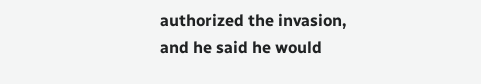authorized the invasion, and he said he would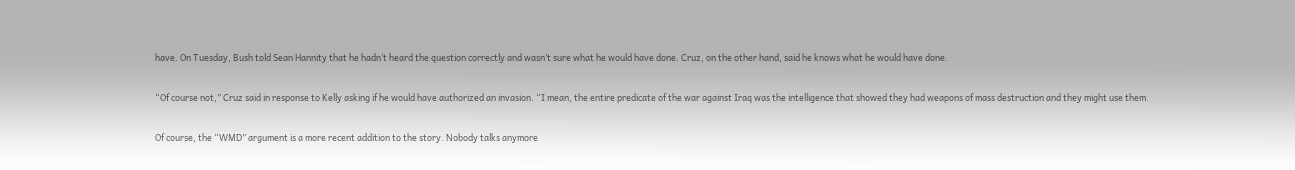have. On Tuesday, Bush told Sean Hannity that he hadn’t heard the question correctly and wasn’t sure what he would have done. Cruz, on the other hand, said he knows what he would have done.

“Of course not,” Cruz said in response to Kelly asking if he would have authorized an invasion. “I mean, the entire predicate of the war against Iraq was the intelligence that showed they had weapons of mass destruction and they might use them.

Of course, the “WMD” argument is a more recent addition to the story. Nobody talks anymore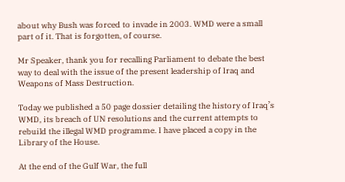about why Bush was forced to invade in 2003. WMD were a small part of it. That is forgotten, of course.

Mr Speaker, thank you for recalling Parliament to debate the best way to deal with the issue of the present leadership of Iraq and Weapons of Mass Destruction.

Today we published a 50 page dossier detailing the history of Iraq’s WMD, its breach of UN resolutions and the current attempts to rebuild the illegal WMD programme. I have placed a copy in the Library of the House.

At the end of the Gulf War, the full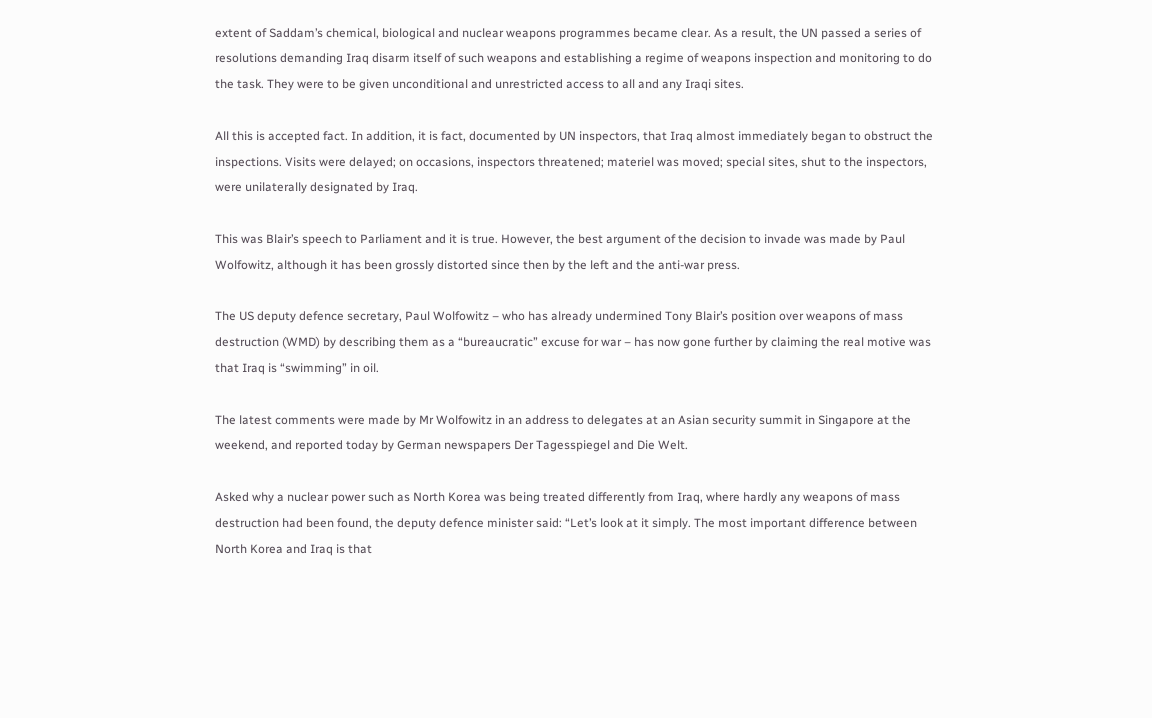extent of Saddam’s chemical, biological and nuclear weapons programmes became clear. As a result, the UN passed a series of resolutions demanding Iraq disarm itself of such weapons and establishing a regime of weapons inspection and monitoring to do the task. They were to be given unconditional and unrestricted access to all and any Iraqi sites.

All this is accepted fact. In addition, it is fact, documented by UN inspectors, that Iraq almost immediately began to obstruct the inspections. Visits were delayed; on occasions, inspectors threatened; materiel was moved; special sites, shut to the inspectors, were unilaterally designated by Iraq.

This was Blair’s speech to Parliament and it is true. However, the best argument of the decision to invade was made by Paul Wolfowitz, although it has been grossly distorted since then by the left and the anti-war press.

The US deputy defence secretary, Paul Wolfowitz – who has already undermined Tony Blair’s position over weapons of mass destruction (WMD) by describing them as a “bureaucratic” excuse for war – has now gone further by claiming the real motive was that Iraq is “swimming” in oil.

The latest comments were made by Mr Wolfowitz in an address to delegates at an Asian security summit in Singapore at the weekend, and reported today by German newspapers Der Tagesspiegel and Die Welt.

Asked why a nuclear power such as North Korea was being treated differently from Iraq, where hardly any weapons of mass destruction had been found, the deputy defence minister said: “Let’s look at it simply. The most important difference between North Korea and Iraq is that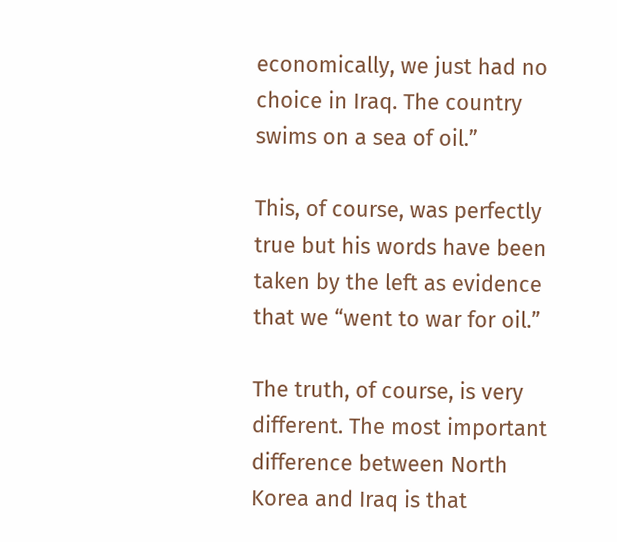economically, we just had no choice in Iraq. The country swims on a sea of oil.”

This, of course, was perfectly true but his words have been taken by the left as evidence that we “went to war for oil.”

The truth, of course, is very different. The most important difference between North Korea and Iraq is that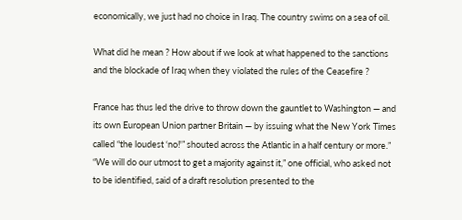economically, we just had no choice in Iraq. The country swims on a sea of oil.

What did he mean ? How about if we look at what happened to the sanctions and the blockade of Iraq when they violated the rules of the Ceasefire ?

France has thus led the drive to throw down the gauntlet to Washington — and its own European Union partner Britain — by issuing what the New York Times called “the loudest ‘no!'” shouted across the Atlantic in a half century or more.” “We will do our utmost to get a majority against it,” one official, who asked not to be identified, said of a draft resolution presented to the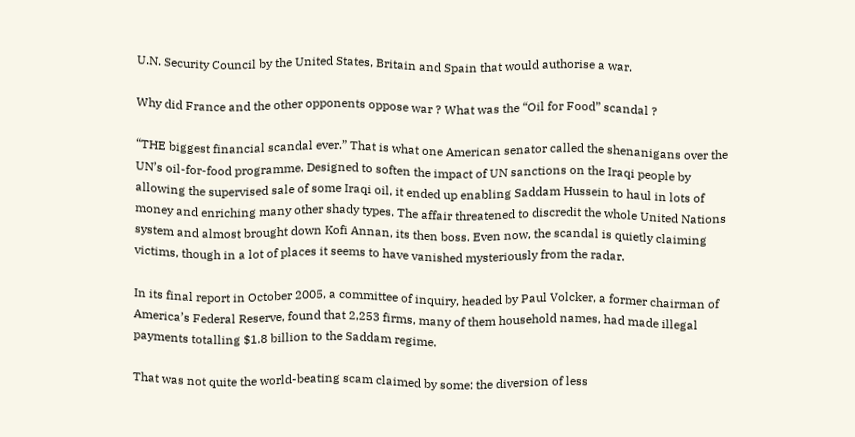U.N. Security Council by the United States, Britain and Spain that would authorise a war.

Why did France and the other opponents oppose war ? What was the “Oil for Food” scandal ?

“THE biggest financial scandal ever.” That is what one American senator called the shenanigans over the UN’s oil-for-food programme. Designed to soften the impact of UN sanctions on the Iraqi people by allowing the supervised sale of some Iraqi oil, it ended up enabling Saddam Hussein to haul in lots of money and enriching many other shady types. The affair threatened to discredit the whole United Nations system and almost brought down Kofi Annan, its then boss. Even now, the scandal is quietly claiming victims, though in a lot of places it seems to have vanished mysteriously from the radar.

In its final report in October 2005, a committee of inquiry, headed by Paul Volcker, a former chairman of America’s Federal Reserve, found that 2,253 firms, many of them household names, had made illegal payments totalling $1.8 billion to the Saddam regime.

That was not quite the world-beating scam claimed by some: the diversion of less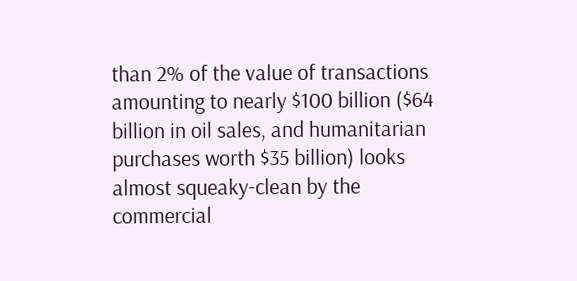than 2% of the value of transactions amounting to nearly $100 billion ($64 billion in oil sales, and humanitarian purchases worth $35 billion) looks almost squeaky-clean by the commercial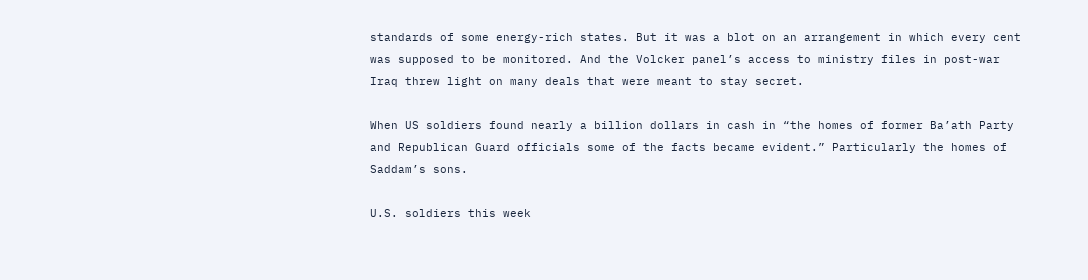standards of some energy-rich states. But it was a blot on an arrangement in which every cent was supposed to be monitored. And the Volcker panel’s access to ministry files in post-war Iraq threw light on many deals that were meant to stay secret.

When US soldiers found nearly a billion dollars in cash in “the homes of former Ba’ath Party and Republican Guard officials some of the facts became evident.” Particularly the homes of Saddam’s sons.

U.S. soldiers this week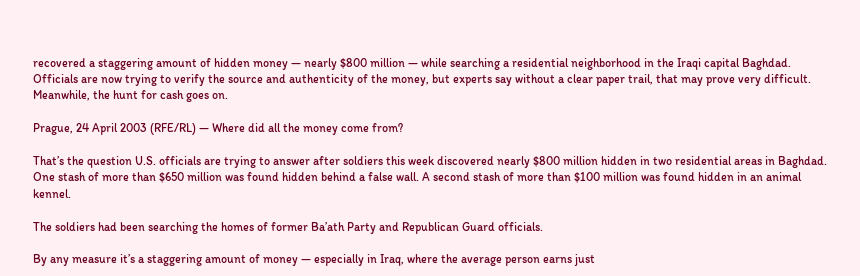recovered a staggering amount of hidden money — nearly $800 million — while searching a residential neighborhood in the Iraqi capital Baghdad. Officials are now trying to verify the source and authenticity of the money, but experts say without a clear paper trail, that may prove very difficult. Meanwhile, the hunt for cash goes on.

Prague, 24 April 2003 (RFE/RL) — Where did all the money come from?

That’s the question U.S. officials are trying to answer after soldiers this week discovered nearly $800 million hidden in two residential areas in Baghdad. One stash of more than $650 million was found hidden behind a false wall. A second stash of more than $100 million was found hidden in an animal kennel.

The soldiers had been searching the homes of former Ba’ath Party and Republican Guard officials.

By any measure it’s a staggering amount of money — especially in Iraq, where the average person earns just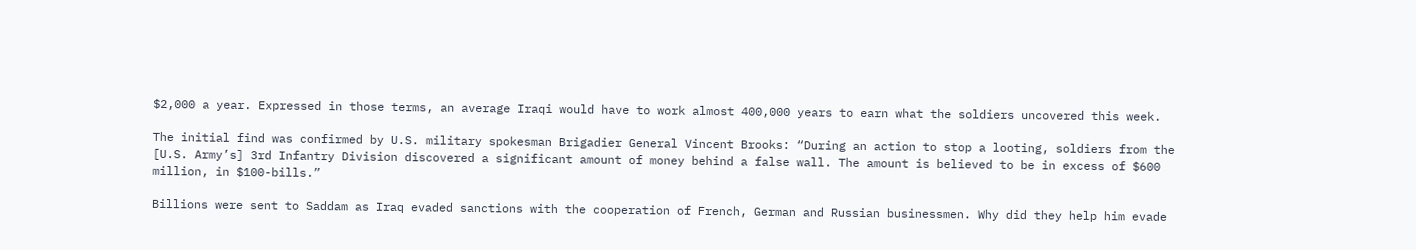$2,000 a year. Expressed in those terms, an average Iraqi would have to work almost 400,000 years to earn what the soldiers uncovered this week.

The initial find was confirmed by U.S. military spokesman Brigadier General Vincent Brooks: “During an action to stop a looting, soldiers from the [U.S. Army’s] 3rd Infantry Division discovered a significant amount of money behind a false wall. The amount is believed to be in excess of $600 million, in $100-bills.”

Billions were sent to Saddam as Iraq evaded sanctions with the cooperation of French, German and Russian businessmen. Why did they help him evade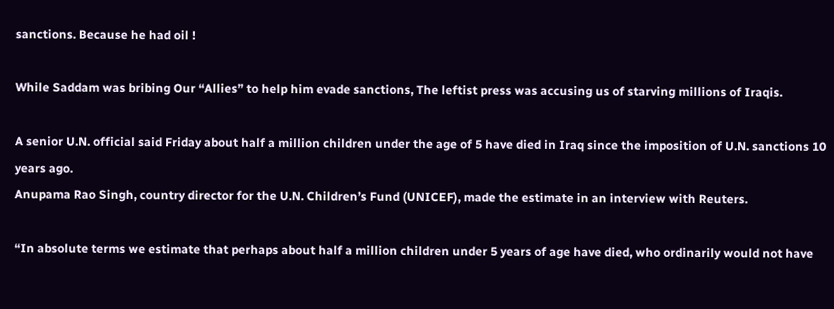sanctions. Because he had oil !

While Saddam was bribing Our “Allies” to help him evade sanctions, The leftist press was accusing us of starving millions of Iraqis.

A senior U.N. official said Friday about half a million children under the age of 5 have died in Iraq since the imposition of U.N. sanctions 10 years ago.
Anupama Rao Singh, country director for the U.N. Children’s Fund (UNICEF), made the estimate in an interview with Reuters.

“In absolute terms we estimate that perhaps about half a million children under 5 years of age have died, who ordinarily would not have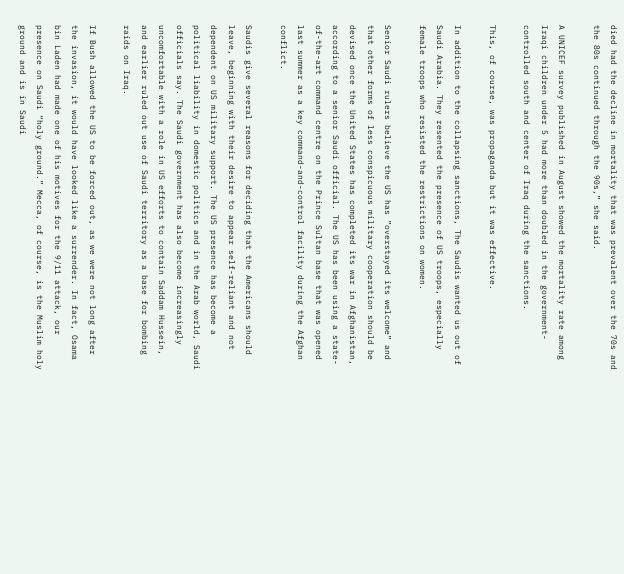died had the decline in mortality that was prevalent over the 70s and the 80s continued through the 90s,” she said.

A UNICEF survey published in August showed the mortality rate among Iraqi children under 5 had more than doubled in the government-controlled south and center of Iraq during the sanctions.

This, of course, was propaganda but it was effective.

In addition to the collapsing sanctions, The Saudis wanted us out of Saudi Arabia. They resented the presence of US troops, especially female troops who resisted the restrictions on women.

Senior Saudi rulers believe the US has ”overstayed its welcome” and that other forms of less conspicuous military cooperation should be devised once the United States has completed its war in Afghanistan, according to a senior Saudi official. The US has been using a state-of-the-art command centre on the Prince Sultan base that was opened last summer as a key command-and-control facility during the Afghan conflict.

Saudis give several reasons for deciding that the Americans should leave, beginning with their desire to appear self-reliant and not dependent on US military support. The US presence has become a political liability in domestic politics and in the Arab world, Saudi officials say. The Saudi government has also become increasingly uncomfortable with a role in US efforts to contain Saddam Hussein, and earlier ruled out use of Saudi territory as a base for bombing raids on Iraq.

If Bush allowed the US to be forced out, as we were not long after the invasion, it would have looked like a surrender. In fact, Osama bin Laden had made one of his motives for the 9/11 attack, our presence on Saudi “holy ground.” Mecca, of course, is the Muslim holy ground and is in Saudi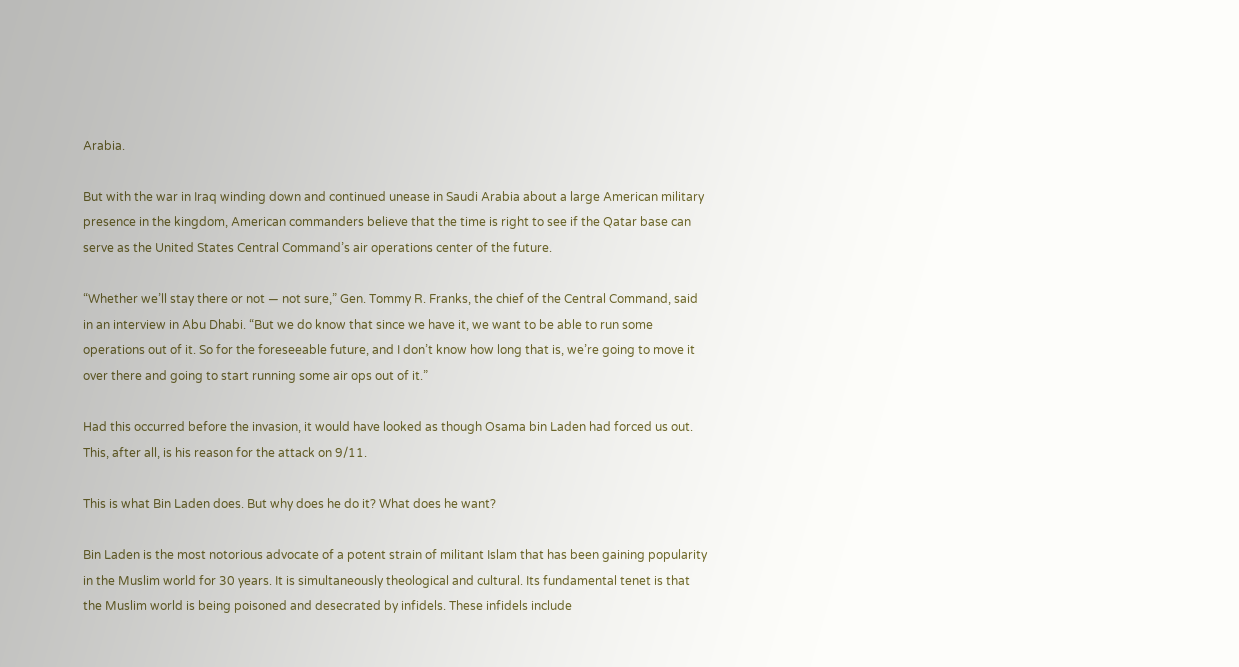Arabia.

But with the war in Iraq winding down and continued unease in Saudi Arabia about a large American military presence in the kingdom, American commanders believe that the time is right to see if the Qatar base can serve as the United States Central Command’s air operations center of the future.

“Whether we’ll stay there or not — not sure,” Gen. Tommy R. Franks, the chief of the Central Command, said in an interview in Abu Dhabi. “But we do know that since we have it, we want to be able to run some operations out of it. So for the foreseeable future, and I don’t know how long that is, we’re going to move it over there and going to start running some air ops out of it.”

Had this occurred before the invasion, it would have looked as though Osama bin Laden had forced us out. This, after all, is his reason for the attack on 9/11.

This is what Bin Laden does. But why does he do it? What does he want?

Bin Laden is the most notorious advocate of a potent strain of militant Islam that has been gaining popularity in the Muslim world for 30 years. It is simultaneously theological and cultural. Its fundamental tenet is that the Muslim world is being poisoned and desecrated by infidels. These infidels include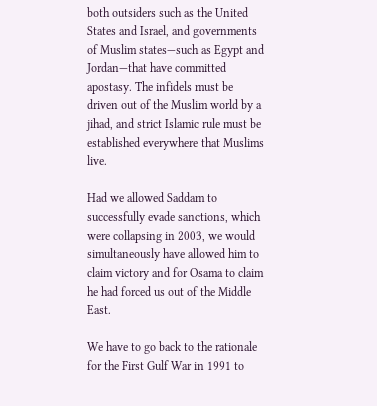both outsiders such as the United States and Israel, and governments of Muslim states—such as Egypt and Jordan—that have committed apostasy. The infidels must be driven out of the Muslim world by a jihad, and strict Islamic rule must be established everywhere that Muslims live.

Had we allowed Saddam to successfully evade sanctions, which were collapsing in 2003, we would simultaneously have allowed him to claim victory and for Osama to claim he had forced us out of the Middle East.

We have to go back to the rationale for the First Gulf War in 1991 to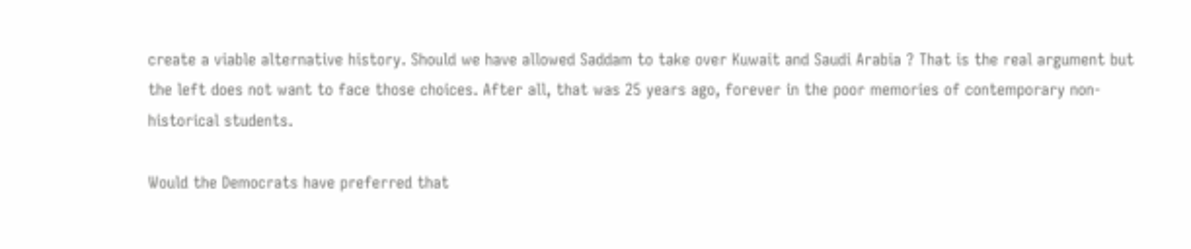create a viable alternative history. Should we have allowed Saddam to take over Kuwait and Saudi Arabia ? That is the real argument but the left does not want to face those choices. After all, that was 25 years ago, forever in the poor memories of contemporary non-historical students.

Would the Democrats have preferred that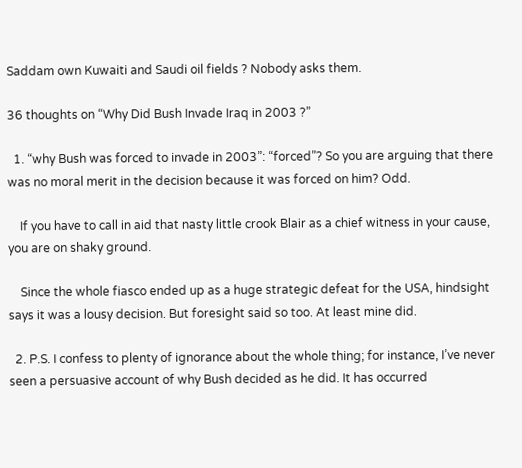Saddam own Kuwaiti and Saudi oil fields ? Nobody asks them.

36 thoughts on “Why Did Bush Invade Iraq in 2003 ?”

  1. “why Bush was forced to invade in 2003”: “forced”? So you are arguing that there was no moral merit in the decision because it was forced on him? Odd.

    If you have to call in aid that nasty little crook Blair as a chief witness in your cause, you are on shaky ground.

    Since the whole fiasco ended up as a huge strategic defeat for the USA, hindsight says it was a lousy decision. But foresight said so too. At least mine did.

  2. P.S. I confess to plenty of ignorance about the whole thing; for instance, I’ve never seen a persuasive account of why Bush decided as he did. It has occurred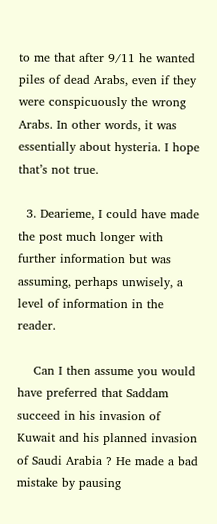to me that after 9/11 he wanted piles of dead Arabs, even if they were conspicuously the wrong Arabs. In other words, it was essentially about hysteria. I hope that’s not true.

  3. Dearieme, I could have made the post much longer with further information but was assuming, perhaps unwisely, a level of information in the reader.

    Can I then assume you would have preferred that Saddam succeed in his invasion of Kuwait and his planned invasion of Saudi Arabia ? He made a bad mistake by pausing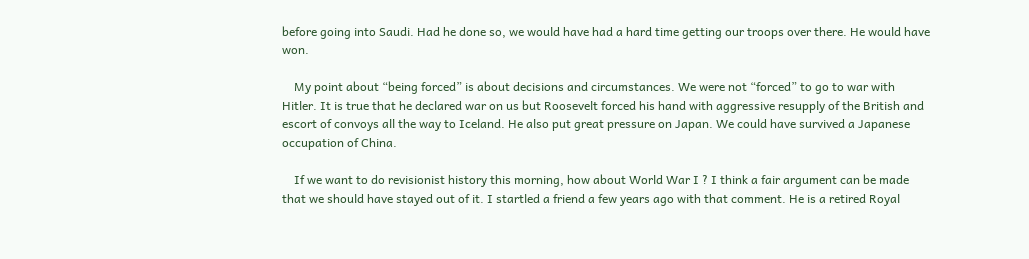before going into Saudi. Had he done so, we would have had a hard time getting our troops over there. He would have won.

    My point about “being forced” is about decisions and circumstances. We were not “forced” to go to war with Hitler. It is true that he declared war on us but Roosevelt forced his hand with aggressive resupply of the British and escort of convoys all the way to Iceland. He also put great pressure on Japan. We could have survived a Japanese occupation of China.

    If we want to do revisionist history this morning, how about World War I ? I think a fair argument can be made that we should have stayed out of it. I startled a friend a few years ago with that comment. He is a retired Royal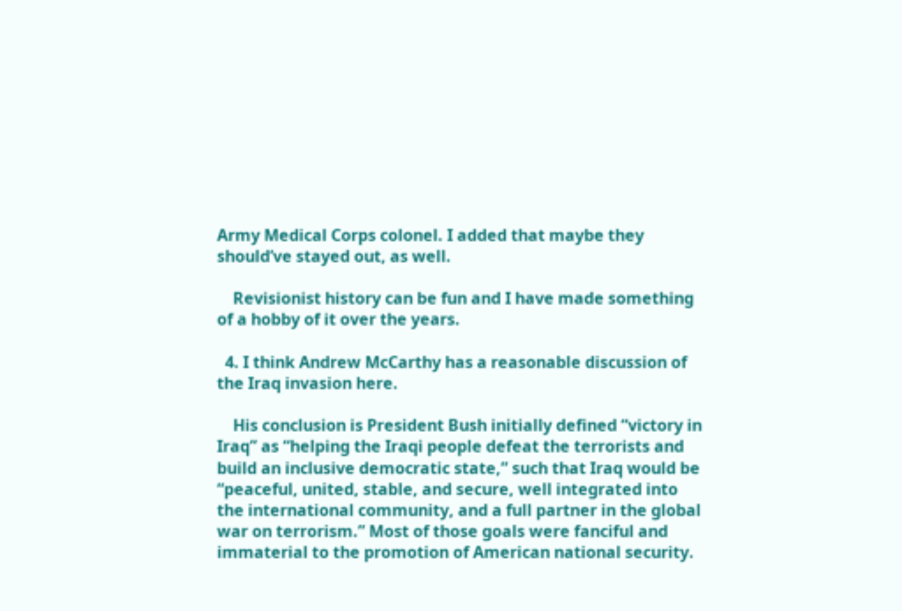Army Medical Corps colonel. I added that maybe they should’ve stayed out, as well.

    Revisionist history can be fun and I have made something of a hobby of it over the years.

  4. I think Andrew McCarthy has a reasonable discussion of the Iraq invasion here.

    His conclusion is President Bush initially defined “victory in Iraq” as “helping the Iraqi people defeat the terrorists and build an inclusive democratic state,” such that Iraq would be “peaceful, united, stable, and secure, well integrated into the international community, and a full partner in the global war on terrorism.” Most of those goals were fanciful and immaterial to the promotion of American national security.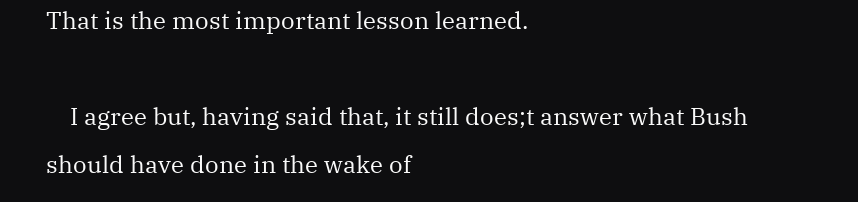That is the most important lesson learned.

    I agree but, having said that, it still does;t answer what Bush should have done in the wake of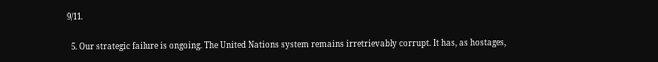9/11.

  5. Our strategic failure is ongoing. The United Nations system remains irretrievably corrupt. It has, as hostages,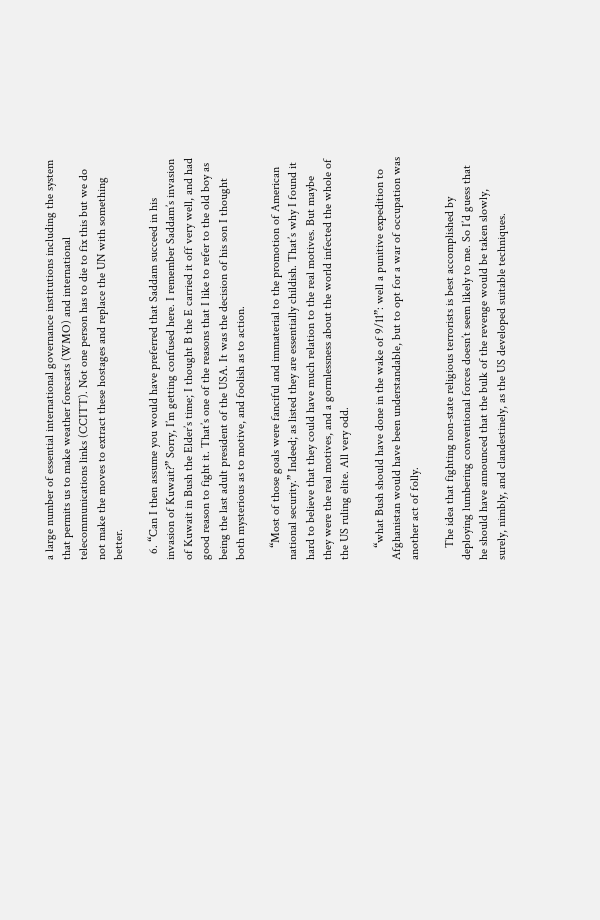a large number of essential international governance institutions including the system that permits us to make weather forecasts (WMO) and international telecommunications links (CCITT). Not one person has to die to fix this but we do not make the moves to extract these hostages and replace the UN with something better.

  6. “Can I then assume you would have preferred that Saddam succeed in his invasion of Kuwait?” Sorry, I’m getting confused here. I remember Saddam’s invasion of Kuwait in Bush the Elder’s time; I thought B the E carried it off very well, and had good reason to fight it. That’s one of the reasons that I like to refer to the old boy as being the last adult president of the USA. It was the decision of his son I thought both mysterious as to motive, and foolish as to action.

    “Most of those goals were fanciful and immaterial to the promotion of American national security.” Indeed; as listed they are essentially childish. That’s why I found it hard to believe that they could have much relation to the real motives. But maybe they were the real motives, and a gormlessness about the world infected the whole of the US ruling elite. All very odd.

    “what Bush should have done in the wake of 9/11”: well a punitive expedition to Afghanistan would have been understandable, but to opt for a war of occupation was another act of folly.

    The idea that fighting non-state religious terrorists is best accomplished by deploying lumbering conventional forces doesn’t seem likely to me. So I’d guess that he should have announced that the bulk of the revenge would be taken slowly, surely, nimbly, and clandestinely, as the US developed suitable techniques.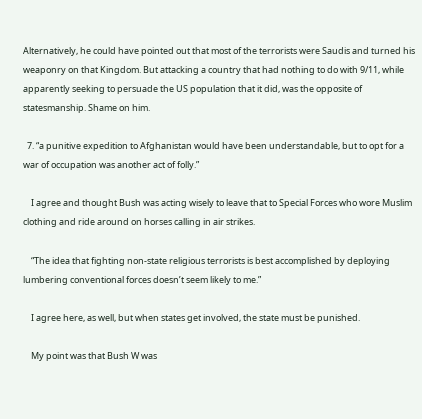Alternatively, he could have pointed out that most of the terrorists were Saudis and turned his weaponry on that Kingdom. But attacking a country that had nothing to do with 9/11, while apparently seeking to persuade the US population that it did, was the opposite of statesmanship. Shame on him.

  7. “a punitive expedition to Afghanistan would have been understandable, but to opt for a war of occupation was another act of folly.”

    I agree and thought Bush was acting wisely to leave that to Special Forces who wore Muslim clothing and ride around on horses calling in air strikes.

    “The idea that fighting non-state religious terrorists is best accomplished by deploying lumbering conventional forces doesn’t seem likely to me.”

    I agree here, as well, but when states get involved, the state must be punished.

    My point was that Bush W was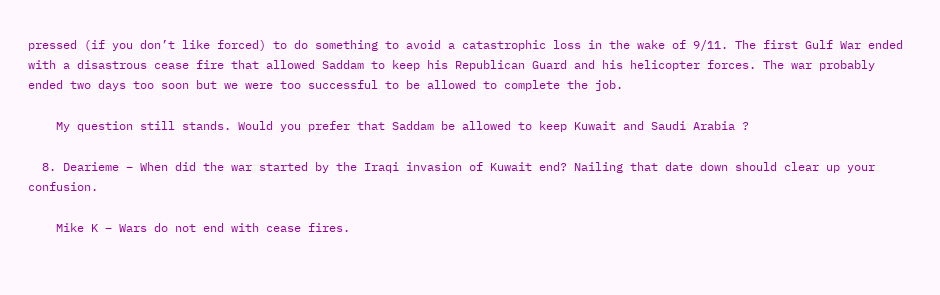pressed (if you don’t like forced) to do something to avoid a catastrophic loss in the wake of 9/11. The first Gulf War ended with a disastrous cease fire that allowed Saddam to keep his Republican Guard and his helicopter forces. The war probably ended two days too soon but we were too successful to be allowed to complete the job.

    My question still stands. Would you prefer that Saddam be allowed to keep Kuwait and Saudi Arabia ?

  8. Dearieme – When did the war started by the Iraqi invasion of Kuwait end? Nailing that date down should clear up your confusion.

    Mike K – Wars do not end with cease fires.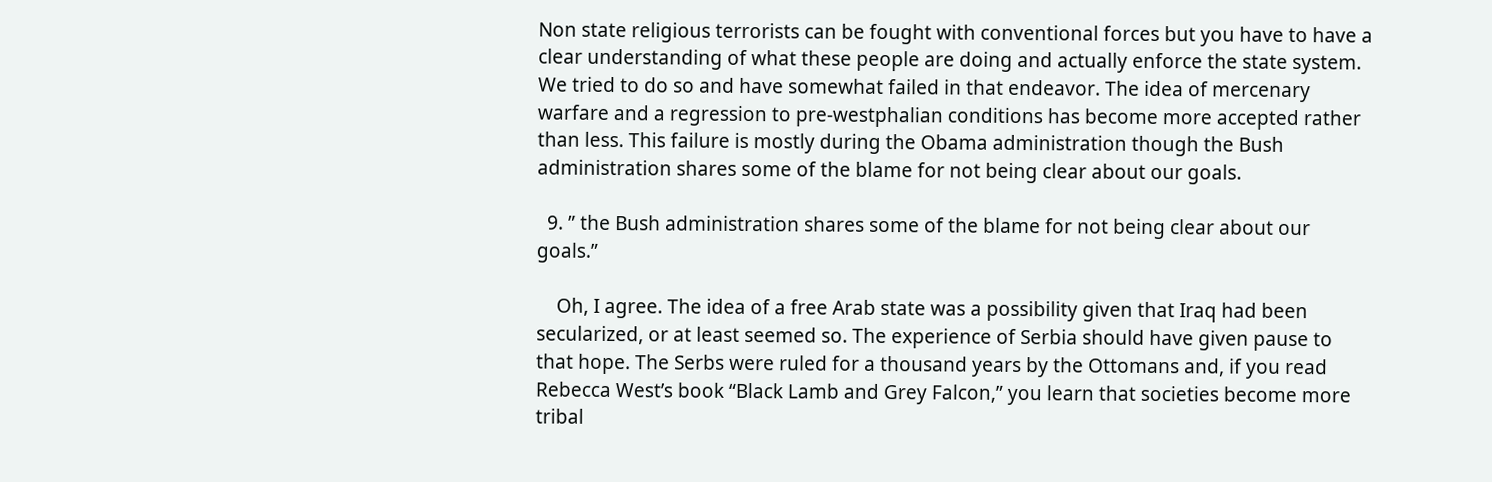Non state religious terrorists can be fought with conventional forces but you have to have a clear understanding of what these people are doing and actually enforce the state system. We tried to do so and have somewhat failed in that endeavor. The idea of mercenary warfare and a regression to pre-westphalian conditions has become more accepted rather than less. This failure is mostly during the Obama administration though the Bush administration shares some of the blame for not being clear about our goals.

  9. ” the Bush administration shares some of the blame for not being clear about our goals.”

    Oh, I agree. The idea of a free Arab state was a possibility given that Iraq had been secularized, or at least seemed so. The experience of Serbia should have given pause to that hope. The Serbs were ruled for a thousand years by the Ottomans and, if you read Rebecca West’s book “Black Lamb and Grey Falcon,” you learn that societies become more tribal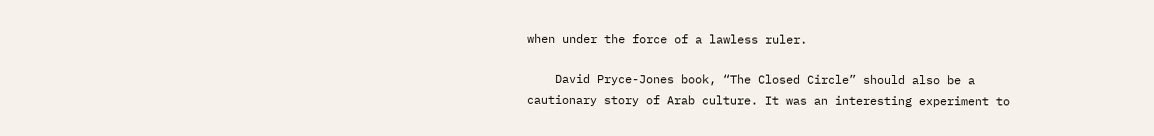when under the force of a lawless ruler.

    David Pryce-Jones book, “The Closed Circle” should also be a cautionary story of Arab culture. It was an interesting experiment to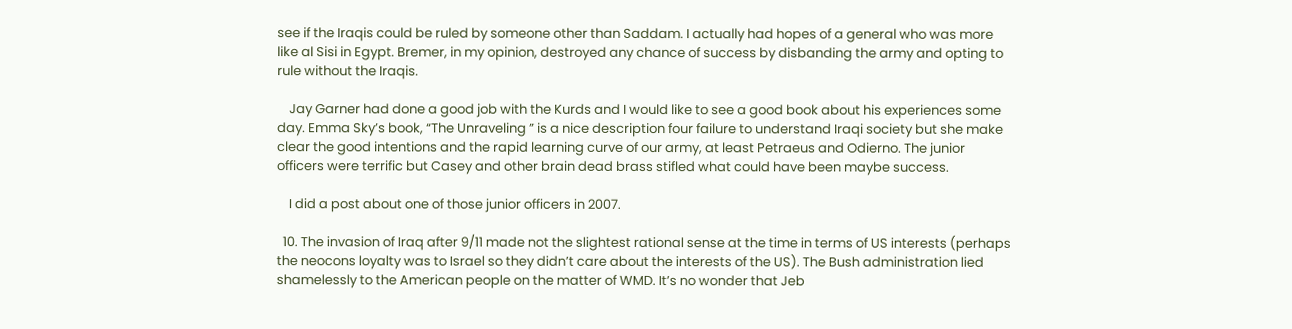see if the Iraqis could be ruled by someone other than Saddam. I actually had hopes of a general who was more like al Sisi in Egypt. Bremer, in my opinion, destroyed any chance of success by disbanding the army and opting to rule without the Iraqis.

    Jay Garner had done a good job with the Kurds and I would like to see a good book about his experiences some day. Emma Sky’s book, “The Unraveling ” is a nice description four failure to understand Iraqi society but she make clear the good intentions and the rapid learning curve of our army, at least Petraeus and Odierno. The junior officers were terrific but Casey and other brain dead brass stifled what could have been maybe success.

    I did a post about one of those junior officers in 2007.

  10. The invasion of Iraq after 9/11 made not the slightest rational sense at the time in terms of US interests (perhaps the neocons loyalty was to Israel so they didn’t care about the interests of the US). The Bush administration lied shamelessly to the American people on the matter of WMD. It’s no wonder that Jeb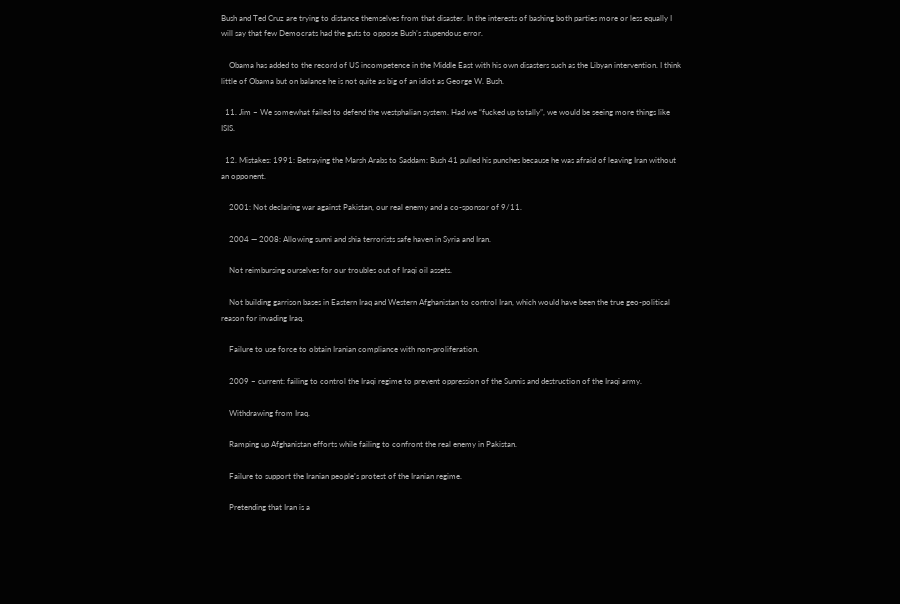Bush and Ted Cruz are trying to distance themselves from that disaster. In the interests of bashing both parties more or less equally I will say that few Democrats had the guts to oppose Bush’s stupendous error.

    Obama has added to the record of US incompetence in the Middle East with his own disasters such as the Libyan intervention. I think little of Obama but on balance he is not quite as big of an idiot as George W. Bush.

  11. Jim – We somewhat failed to defend the westphalian system. Had we “fucked up totally”, we would be seeing more things like ISIS.

  12. Mistakes: 1991: Betraying the Marsh Arabs to Saddam: Bush 41 pulled his punches because he was afraid of leaving Iran without an opponent.

    2001: Not declaring war against Pakistan, our real enemy and a co-sponsor of 9/11.

    2004 — 2008: Allowing sunni and shia terrorists safe haven in Syria and Iran.

    Not reimbursing ourselves for our troubles out of Iraqi oil assets.

    Not building garrison bases in Eastern Iraq and Western Afghanistan to control Iran, which would have been the true geo-political reason for invading Iraq.

    Failure to use force to obtain Iranian compliance with non-proliferation.

    2009 – current: failing to control the Iraqi regime to prevent oppression of the Sunnis and destruction of the Iraqi army.

    Withdrawing from Iraq.

    Ramping up Afghanistan efforts while failing to confront the real enemy in Pakistan.

    Failure to support the Iranian people’s protest of the Iranian regime.

    Pretending that Iran is a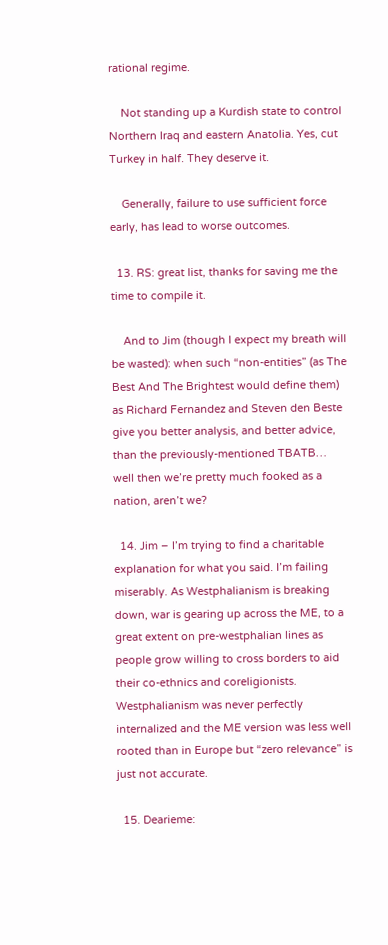rational regime.

    Not standing up a Kurdish state to control Northern Iraq and eastern Anatolia. Yes, cut Turkey in half. They deserve it.

    Generally, failure to use sufficient force early, has lead to worse outcomes.

  13. RS: great list, thanks for saving me the time to compile it.

    And to Jim (though I expect my breath will be wasted): when such “non-entities” (as The Best And The Brightest would define them) as Richard Fernandez and Steven den Beste give you better analysis, and better advice, than the previously-mentioned TBATB… well then we’re pretty much fooked as a nation, aren’t we?

  14. Jim – I’m trying to find a charitable explanation for what you said. I’m failing miserably. As Westphalianism is breaking down, war is gearing up across the ME, to a great extent on pre-westphalian lines as people grow willing to cross borders to aid their co-ethnics and coreligionists. Westphalianism was never perfectly internalized and the ME version was less well rooted than in Europe but “zero relevance” is just not accurate.

  15. Dearieme: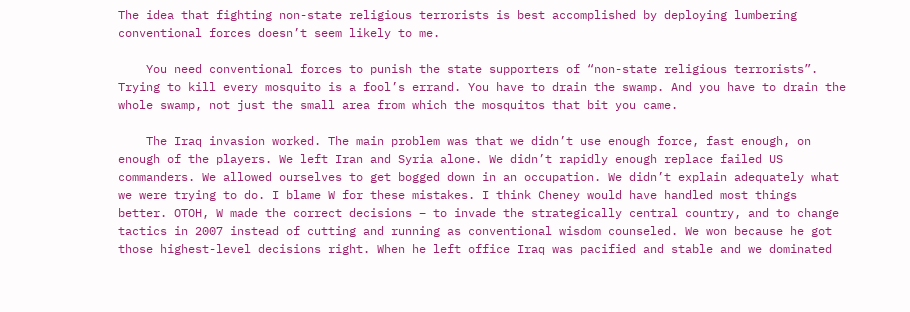The idea that fighting non-state religious terrorists is best accomplished by deploying lumbering conventional forces doesn’t seem likely to me.

    You need conventional forces to punish the state supporters of “non-state religious terrorists”. Trying to kill every mosquito is a fool’s errand. You have to drain the swamp. And you have to drain the whole swamp, not just the small area from which the mosquitos that bit you came.

    The Iraq invasion worked. The main problem was that we didn’t use enough force, fast enough, on enough of the players. We left Iran and Syria alone. We didn’t rapidly enough replace failed US commanders. We allowed ourselves to get bogged down in an occupation. We didn’t explain adequately what we were trying to do. I blame W for these mistakes. I think Cheney would have handled most things better. OTOH, W made the correct decisions – to invade the strategically central country, and to change tactics in 2007 instead of cutting and running as conventional wisdom counseled. We won because he got those highest-level decisions right. When he left office Iraq was pacified and stable and we dominated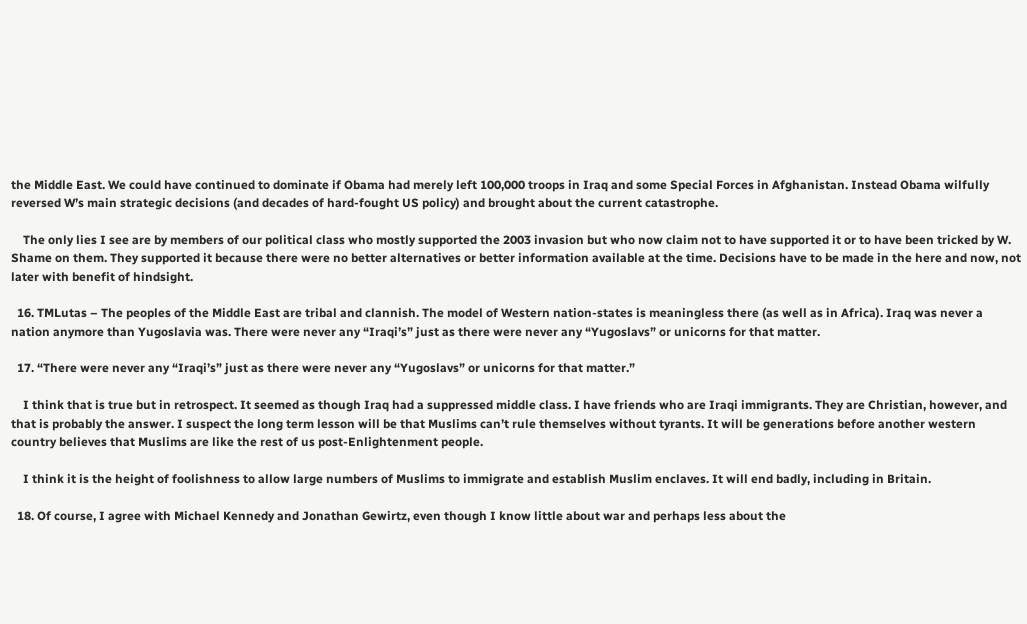the Middle East. We could have continued to dominate if Obama had merely left 100,000 troops in Iraq and some Special Forces in Afghanistan. Instead Obama wilfully reversed W’s main strategic decisions (and decades of hard-fought US policy) and brought about the current catastrophe.

    The only lies I see are by members of our political class who mostly supported the 2003 invasion but who now claim not to have supported it or to have been tricked by W. Shame on them. They supported it because there were no better alternatives or better information available at the time. Decisions have to be made in the here and now, not later with benefit of hindsight.

  16. TMLutas – The peoples of the Middle East are tribal and clannish. The model of Western nation-states is meaningless there (as well as in Africa). Iraq was never a nation anymore than Yugoslavia was. There were never any “Iraqi’s” just as there were never any “Yugoslavs” or unicorns for that matter.

  17. “There were never any “Iraqi’s” just as there were never any “Yugoslavs” or unicorns for that matter.”

    I think that is true but in retrospect. It seemed as though Iraq had a suppressed middle class. I have friends who are Iraqi immigrants. They are Christian, however, and that is probably the answer. I suspect the long term lesson will be that Muslims can’t rule themselves without tyrants. It will be generations before another western country believes that Muslims are like the rest of us post-Enlightenment people.

    I think it is the height of foolishness to allow large numbers of Muslims to immigrate and establish Muslim enclaves. It will end badly, including in Britain.

  18. Of course, I agree with Michael Kennedy and Jonathan Gewirtz, even though I know little about war and perhaps less about the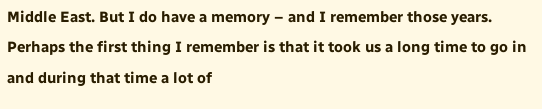Middle East. But I do have a memory – and I remember those years. Perhaps the first thing I remember is that it took us a long time to go in and during that time a lot of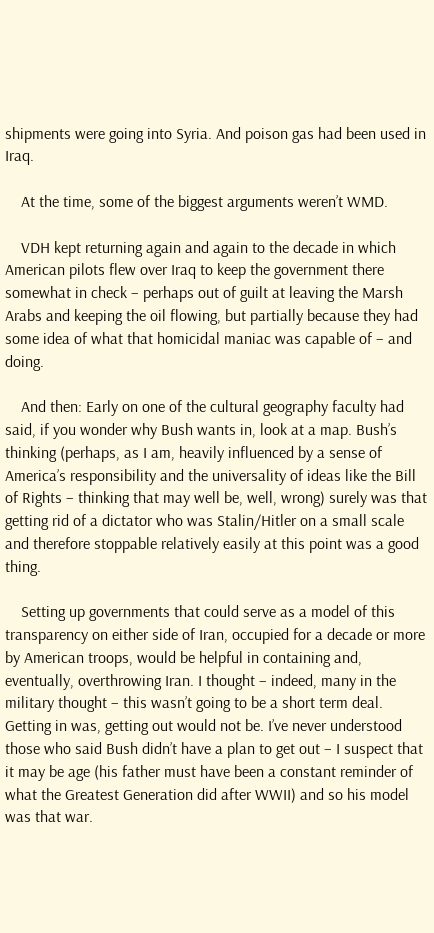shipments were going into Syria. And poison gas had been used in Iraq.

    At the time, some of the biggest arguments weren’t WMD.

    VDH kept returning again and again to the decade in which American pilots flew over Iraq to keep the government there somewhat in check – perhaps out of guilt at leaving the Marsh Arabs and keeping the oil flowing, but partially because they had some idea of what that homicidal maniac was capable of – and doing.

    And then: Early on one of the cultural geography faculty had said, if you wonder why Bush wants in, look at a map. Bush’s thinking (perhaps, as I am, heavily influenced by a sense of America’s responsibility and the universality of ideas like the Bill of Rights – thinking that may well be, well, wrong) surely was that getting rid of a dictator who was Stalin/Hitler on a small scale and therefore stoppable relatively easily at this point was a good thing.

    Setting up governments that could serve as a model of this transparency on either side of Iran, occupied for a decade or more by American troops, would be helpful in containing and, eventually, overthrowing Iran. I thought – indeed, many in the military thought – this wasn’t going to be a short term deal. Getting in was, getting out would not be. I’ve never understood those who said Bush didn’t have a plan to get out – I suspect that it may be age (his father must have been a constant reminder of what the Greatest Generation did after WWII) and so his model was that war.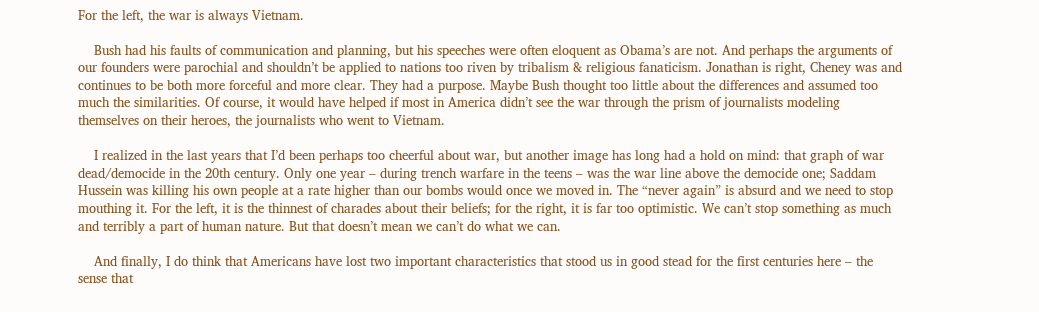For the left, the war is always Vietnam.

    Bush had his faults of communication and planning, but his speeches were often eloquent as Obama’s are not. And perhaps the arguments of our founders were parochial and shouldn’t be applied to nations too riven by tribalism & religious fanaticism. Jonathan is right, Cheney was and continues to be both more forceful and more clear. They had a purpose. Maybe Bush thought too little about the differences and assumed too much the similarities. Of course, it would have helped if most in America didn’t see the war through the prism of journalists modeling themselves on their heroes, the journalists who went to Vietnam.

    I realized in the last years that I’d been perhaps too cheerful about war, but another image has long had a hold on mind: that graph of war dead/democide in the 20th century. Only one year – during trench warfare in the teens – was the war line above the democide one; Saddam Hussein was killing his own people at a rate higher than our bombs would once we moved in. The “never again” is absurd and we need to stop mouthing it. For the left, it is the thinnest of charades about their beliefs; for the right, it is far too optimistic. We can’t stop something as much and terribly a part of human nature. But that doesn’t mean we can’t do what we can.

    And finally, I do think that Americans have lost two important characteristics that stood us in good stead for the first centuries here – the sense that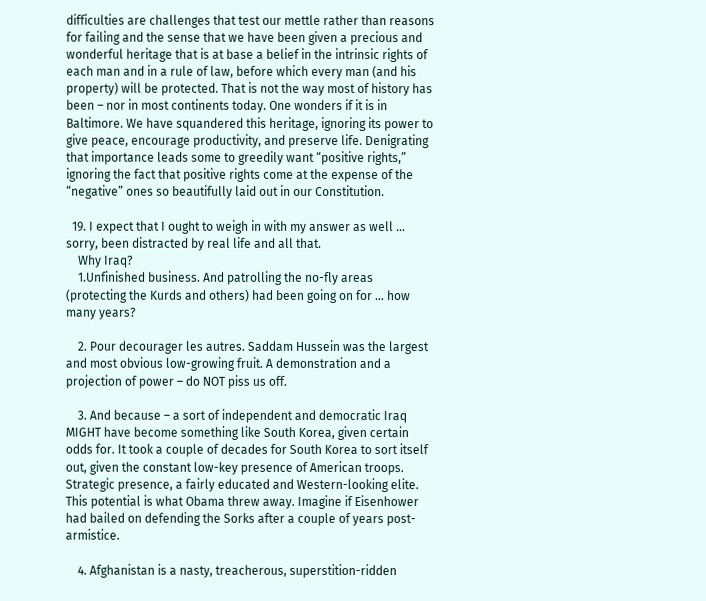difficulties are challenges that test our mettle rather than reasons for failing and the sense that we have been given a precious and wonderful heritage that is at base a belief in the intrinsic rights of each man and in a rule of law, before which every man (and his property) will be protected. That is not the way most of history has been – nor in most continents today. One wonders if it is in Baltimore. We have squandered this heritage, ignoring its power to give peace, encourage productivity, and preserve life. Denigrating that importance leads some to greedily want “positive rights,” ignoring the fact that positive rights come at the expense of the “negative” ones so beautifully laid out in our Constitution.

  19. I expect that I ought to weigh in with my answer as well … sorry, been distracted by real life and all that.
    Why Iraq?
    1.Unfinished business. And patrolling the no-fly areas (protecting the Kurds and others) had been going on for … how many years?

    2. Pour decourager les autres. Saddam Hussein was the largest and most obvious low-growing fruit. A demonstration and a projection of power – do NOT piss us off.

    3. And because – a sort of independent and democratic Iraq MIGHT have become something like South Korea, given certain odds for. It took a couple of decades for South Korea to sort itself out, given the constant low-key presence of American troops. Strategic presence, a fairly educated and Western-looking elite. This potential is what Obama threw away. Imagine if Eisenhower had bailed on defending the Sorks after a couple of years post-armistice.

    4. Afghanistan is a nasty, treacherous, superstition-ridden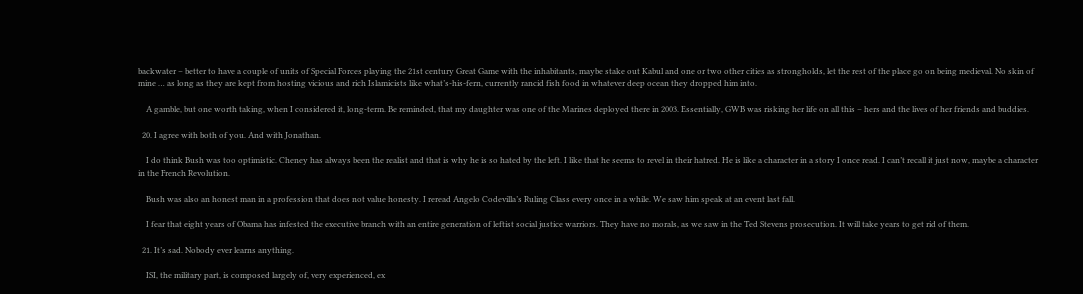backwater – better to have a couple of units of Special Forces playing the 21st century Great Game with the inhabitants, maybe stake out Kabul and one or two other cities as strongholds, let the rest of the place go on being medieval. No skin of mine … as long as they are kept from hosting vicious and rich Islamicists like what’s-his-fern, currently rancid fish food in whatever deep ocean they dropped him into.

    A gamble, but one worth taking, when I considered it, long-term. Be reminded, that my daughter was one of the Marines deployed there in 2003. Essentially, GWB was risking her life on all this – hers and the lives of her friends and buddies.

  20. I agree with both of you. And with Jonathan.

    I do think Bush was too optimistic. Cheney has always been the realist and that is why he is so hated by the left. I like that he seems to revel in their hatred. He is like a character in a story I once read. I can’t recall it just now, maybe a character in the French Revolution.

    Bush was also an honest man in a profession that does not value honesty. I reread Angelo Codevilla’s Ruling Class every once in a while. We saw him speak at an event last fall.

    I fear that eight years of Obama has infested the executive branch with an entire generation of leftist social justice warriors. They have no morals, as we saw in the Ted Stevens prosecution. It will take years to get rid of them.

  21. It’s sad. Nobody ever learns anything.

    ISI, the military part, is composed largely of, very experienced, ex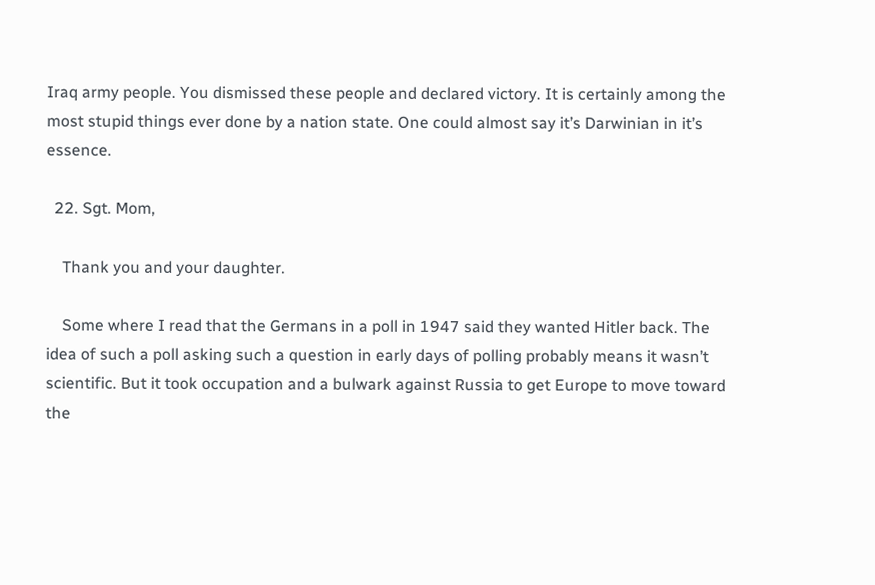Iraq army people. You dismissed these people and declared victory. It is certainly among the most stupid things ever done by a nation state. One could almost say it’s Darwinian in it’s essence.

  22. Sgt. Mom,

    Thank you and your daughter.

    Some where I read that the Germans in a poll in 1947 said they wanted Hitler back. The idea of such a poll asking such a question in early days of polling probably means it wasn’t scientific. But it took occupation and a bulwark against Russia to get Europe to move toward the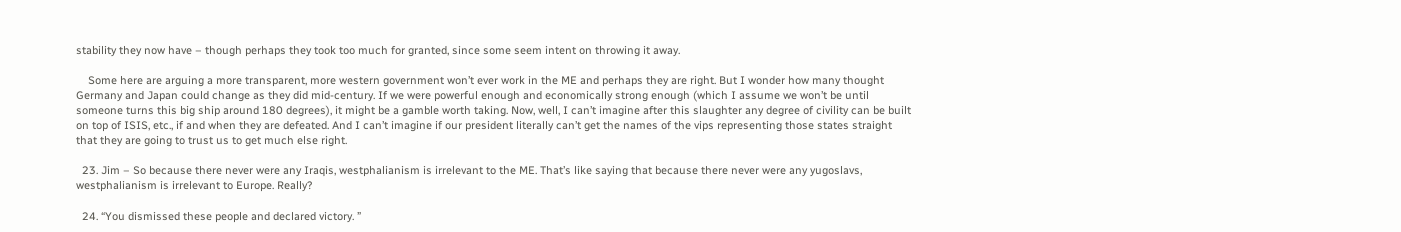stability they now have – though perhaps they took too much for granted, since some seem intent on throwing it away.

    Some here are arguing a more transparent, more western government won’t ever work in the ME and perhaps they are right. But I wonder how many thought Germany and Japan could change as they did mid-century. If we were powerful enough and economically strong enough (which I assume we won’t be until someone turns this big ship around 180 degrees), it might be a gamble worth taking. Now, well, I can’t imagine after this slaughter any degree of civility can be built on top of ISIS, etc., if and when they are defeated. And I can’t imagine if our president literally can’t get the names of the vips representing those states straight that they are going to trust us to get much else right.

  23. Jim – So because there never were any Iraqis, westphalianism is irrelevant to the ME. That’s like saying that because there never were any yugoslavs, westphalianism is irrelevant to Europe. Really?

  24. “You dismissed these people and declared victory. ”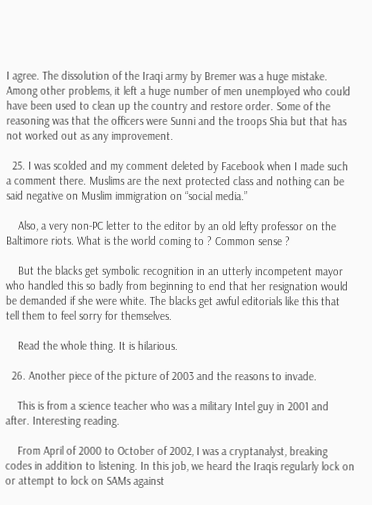I agree. The dissolution of the Iraqi army by Bremer was a huge mistake. Among other problems, it left a huge number of men unemployed who could have been used to clean up the country and restore order. Some of the reasoning was that the officers were Sunni and the troops Shia but that has not worked out as any improvement.

  25. I was scolded and my comment deleted by Facebook when I made such a comment there. Muslims are the next protected class and nothing can be said negative on Muslim immigration on “social media.”

    Also, a very non-PC letter to the editor by an old lefty professor on the Baltimore riots. What is the world coming to ? Common sense ?

    But the blacks get symbolic recognition in an utterly incompetent mayor who handled this so badly from beginning to end that her resignation would be demanded if she were white. The blacks get awful editorials like this that tell them to feel sorry for themselves.

    Read the whole thing. It is hilarious.

  26. Another piece of the picture of 2003 and the reasons to invade.

    This is from a science teacher who was a military Intel guy in 2001 and after. Interesting reading.

    From April of 2000 to October of 2002, I was a cryptanalyst, breaking codes in addition to listening. In this job, we heard the Iraqis regularly lock on or attempt to lock on SAMs against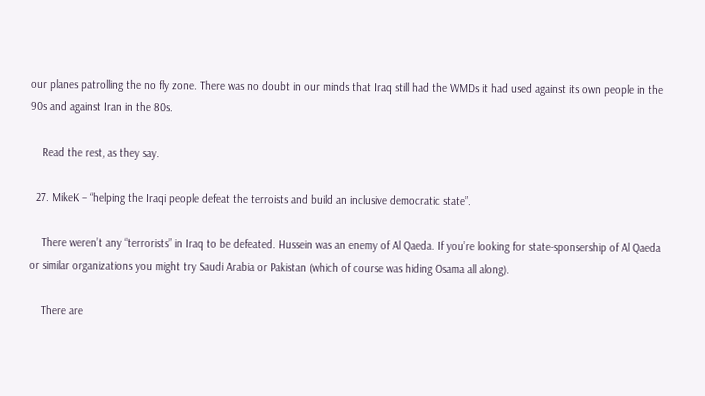our planes patrolling the no fly zone. There was no doubt in our minds that Iraq still had the WMDs it had used against its own people in the 90s and against Iran in the 80s.

    Read the rest, as they say.

  27. MikeK – “helping the Iraqi people defeat the terroists and build an inclusive democratic state”.

    There weren’t any “terrorists” in Iraq to be defeated. Hussein was an enemy of Al Qaeda. If you’re looking for state-sponsership of Al Qaeda or similar organizations you might try Saudi Arabia or Pakistan (which of course was hiding Osama all along).

    There are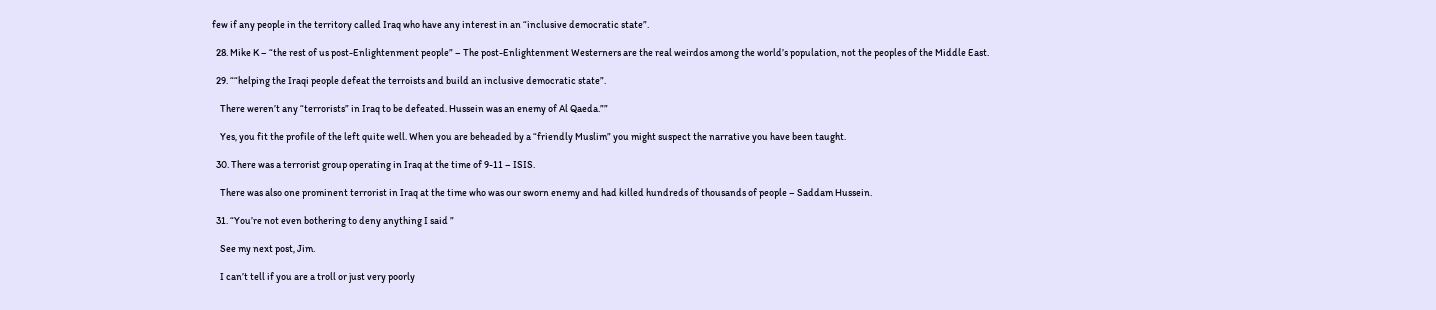few if any people in the territory called Iraq who have any interest in an “inclusive democratic state”.

  28. Mike K – “the rest of us post-Enlightenment people” – The post-Enlightenment Westerners are the real weirdos among the world’s population, not the peoples of the Middle East.

  29. ““helping the Iraqi people defeat the terroists and build an inclusive democratic state”.

    There weren’t any “terrorists” in Iraq to be defeated. Hussein was an enemy of Al Qaeda.””

    Yes, you fit the profile of the left quite well. When you are beheaded by a “friendly Muslim” you might suspect the narrative you have been taught.

  30. There was a terrorist group operating in Iraq at the time of 9-11 – ISIS.

    There was also one prominent terrorist in Iraq at the time who was our sworn enemy and had killed hundreds of thousands of people – Saddam Hussein.

  31. “You’re not even bothering to deny anything I said ”

    See my next post, Jim.

    I can’t tell if you are a troll or just very poorly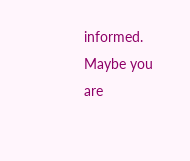informed. Maybe you are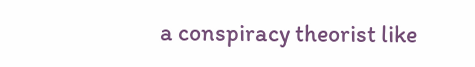a conspiracy theorist like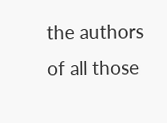the authors of all those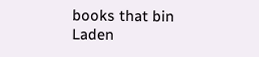books that bin Laden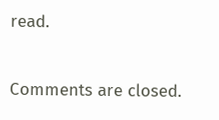read.

Comments are closed.